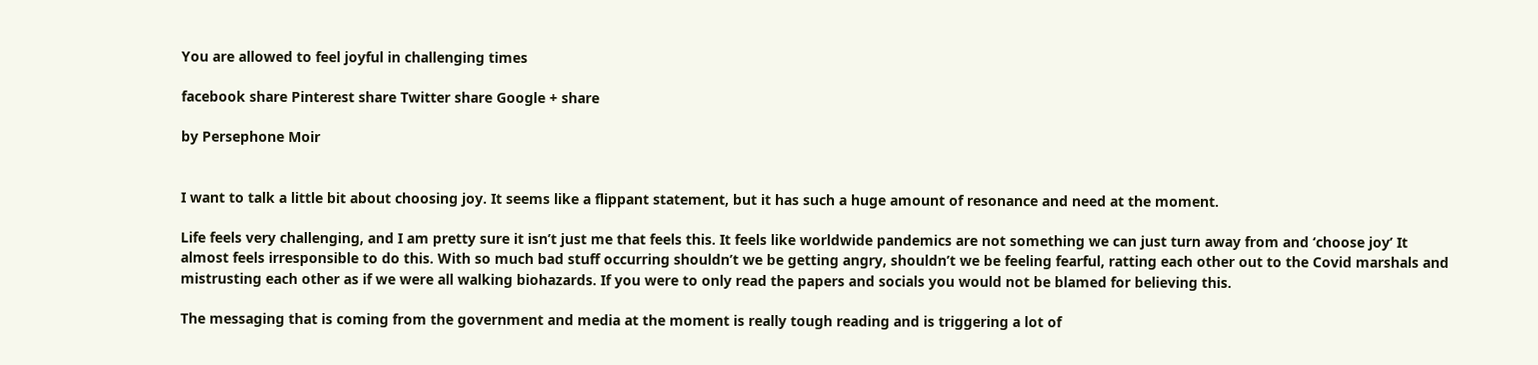You are allowed to feel joyful in challenging times

facebook share Pinterest share Twitter share Google + share

by Persephone Moir


I want to talk a little bit about choosing joy. It seems like a flippant statement, but it has such a huge amount of resonance and need at the moment.

Life feels very challenging, and I am pretty sure it isn’t just me that feels this. It feels like worldwide pandemics are not something we can just turn away from and ‘choose joy’ It almost feels irresponsible to do this. With so much bad stuff occurring shouldn’t we be getting angry, shouldn’t we be feeling fearful, ratting each other out to the Covid marshals and mistrusting each other as if we were all walking biohazards. If you were to only read the papers and socials you would not be blamed for believing this.

The messaging that is coming from the government and media at the moment is really tough reading and is triggering a lot of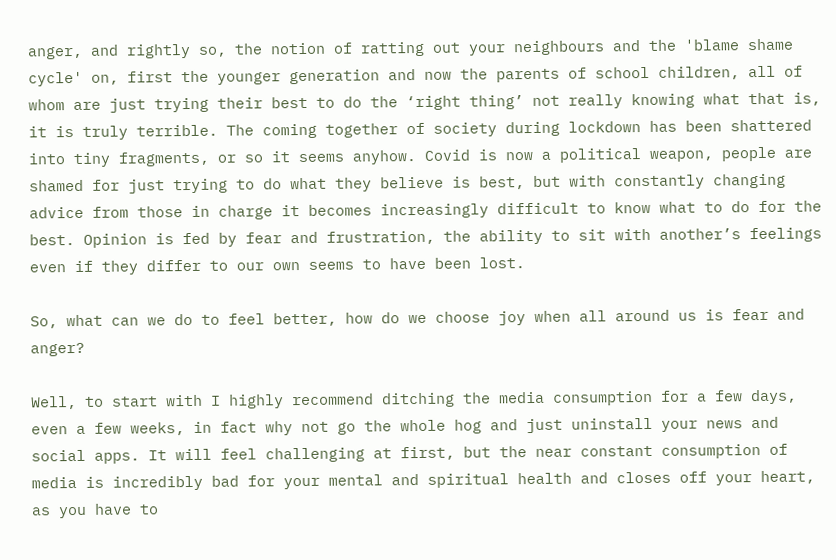anger, and rightly so, the notion of ratting out your neighbours and the 'blame shame cycle' on, first the younger generation and now the parents of school children, all of whom are just trying their best to do the ‘right thing’ not really knowing what that is, it is truly terrible. The coming together of society during lockdown has been shattered into tiny fragments, or so it seems anyhow. Covid is now a political weapon, people are shamed for just trying to do what they believe is best, but with constantly changing advice from those in charge it becomes increasingly difficult to know what to do for the best. Opinion is fed by fear and frustration, the ability to sit with another’s feelings even if they differ to our own seems to have been lost.

So, what can we do to feel better, how do we choose joy when all around us is fear and anger?

Well, to start with I highly recommend ditching the media consumption for a few days, even a few weeks, in fact why not go the whole hog and just uninstall your news and social apps. It will feel challenging at first, but the near constant consumption of media is incredibly bad for your mental and spiritual health and closes off your heart, as you have to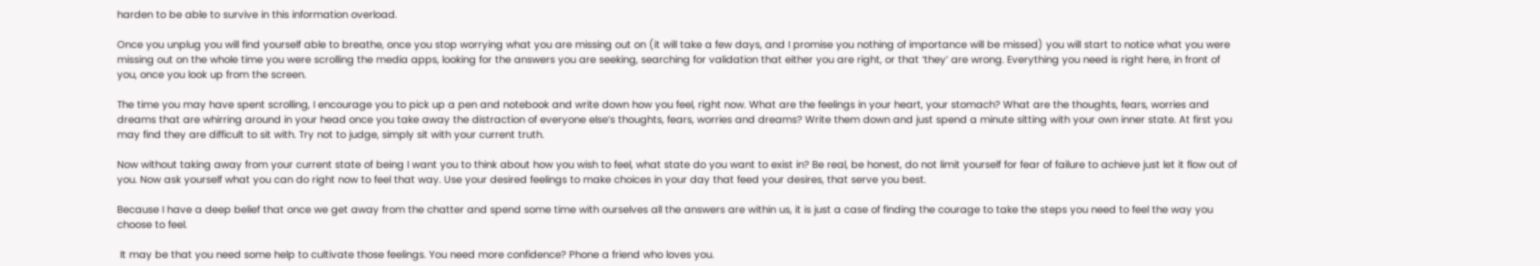harden to be able to survive in this information overload.

Once you unplug you will find yourself able to breathe, once you stop worrying what you are missing out on (it will take a few days, and I promise you nothing of importance will be missed) you will start to notice what you were missing out on the whole time you were scrolling the media apps, looking for the answers you are seeking, searching for validation that either you are right, or that ‘they’ are wrong. Everything you need is right here, in front of you, once you look up from the screen.

The time you may have spent scrolling, I encourage you to pick up a pen and notebook and write down how you feel, right now. What are the feelings in your heart, your stomach? What are the thoughts, fears, worries and dreams that are whirring around in your head once you take away the distraction of everyone else’s thoughts, fears, worries and dreams? Write them down and just spend a minute sitting with your own inner state. At first you may find they are difficult to sit with. Try not to judge, simply sit with your current truth.

Now without taking away from your current state of being I want you to think about how you wish to feel, what state do you want to exist in? Be real, be honest, do not limit yourself for fear of failure to achieve just let it flow out of you. Now ask yourself what you can do right now to feel that way. Use your desired feelings to make choices in your day that feed your desires, that serve you best.

Because I have a deep belief that once we get away from the chatter and spend some time with ourselves all the answers are within us, it is just a case of finding the courage to take the steps you need to feel the way you choose to feel.

 It may be that you need some help to cultivate those feelings. You need more confidence? Phone a friend who loves you.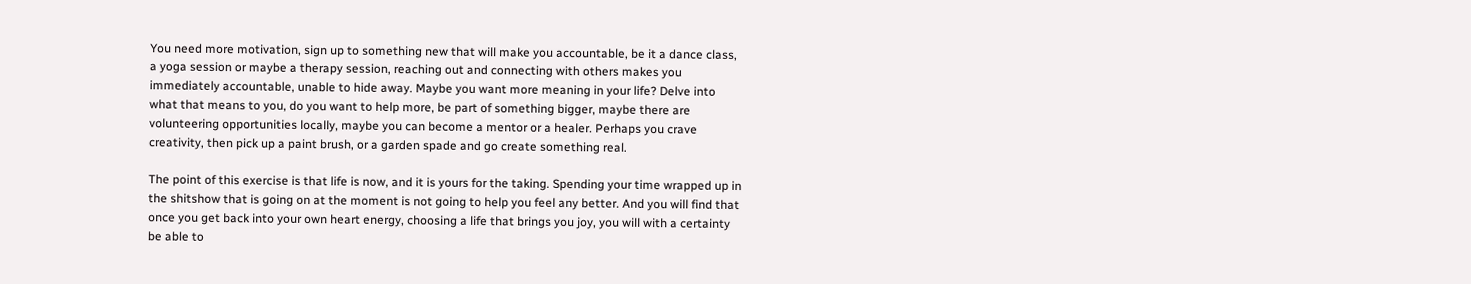You need more motivation, sign up to something new that will make you accountable, be it a dance class, a yoga session or maybe a therapy session, reaching out and connecting with others makes you immediately accountable, unable to hide away. Maybe you want more meaning in your life? Delve into what that means to you, do you want to help more, be part of something bigger, maybe there are volunteering opportunities locally, maybe you can become a mentor or a healer. Perhaps you crave creativity, then pick up a paint brush, or a garden spade and go create something real.

The point of this exercise is that life is now, and it is yours for the taking. Spending your time wrapped up in the shitshow that is going on at the moment is not going to help you feel any better. And you will find that once you get back into your own heart energy, choosing a life that brings you joy, you will with a certainty be able to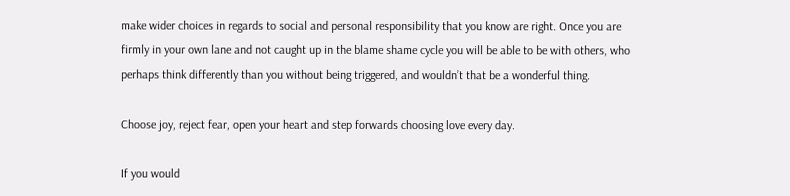make wider choices in regards to social and personal responsibility that you know are right. Once you are firmly in your own lane and not caught up in the blame shame cycle you will be able to be with others, who perhaps think differently than you without being triggered, and wouldn’t that be a wonderful thing.

Choose joy, reject fear, open your heart and step forwards choosing love every day.

If you would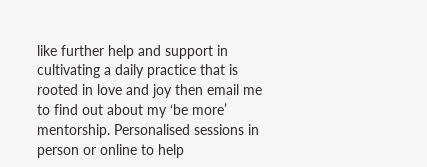like further help and support in cultivating a daily practice that is rooted in love and joy then email me to find out about my ‘be more’ mentorship. Personalised sessions in person or online to help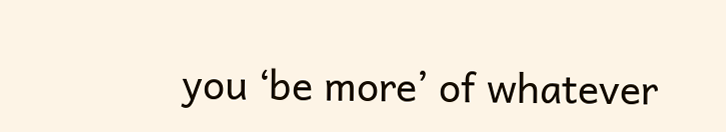you ‘be more’ of whatever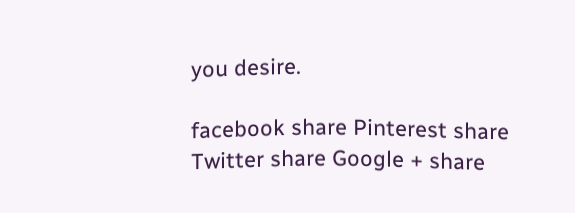you desire.

facebook share Pinterest share Twitter share Google + share